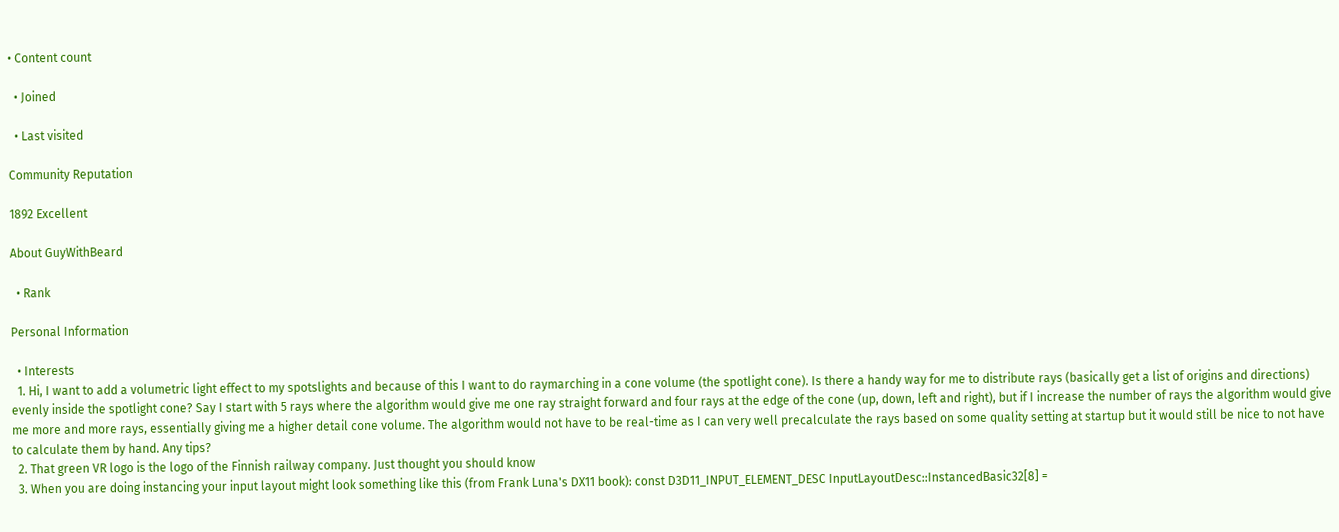• Content count

  • Joined

  • Last visited

Community Reputation

1892 Excellent

About GuyWithBeard

  • Rank

Personal Information

  • Interests
  1. Hi, I want to add a volumetric light effect to my spotslights and because of this I want to do raymarching in a cone volume (the spotlight cone). Is there a handy way for me to distribute rays (basically get a list of origins and directions) evenly inside the spotlight cone? Say I start with 5 rays where the algorithm would give me one ray straight forward and four rays at the edge of the cone (up, down, left and right), but if I increase the number of rays the algorithm would give me more and more rays, essentially giving me a higher detail cone volume. The algorithm would not have to be real-time as I can very well precalculate the rays based on some quality setting at startup but it would still be nice to not have to calculate them by hand. Any tips?
  2. That green VR logo is the logo of the Finnish railway company. Just thought you should know
  3. When you are doing instancing your input layout might look something like this (from Frank Luna's DX11 book): const D3D11_INPUT_ELEMENT_DESC InputLayoutDesc::InstancedBasic32[8] =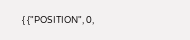{ {"POSITION", 0,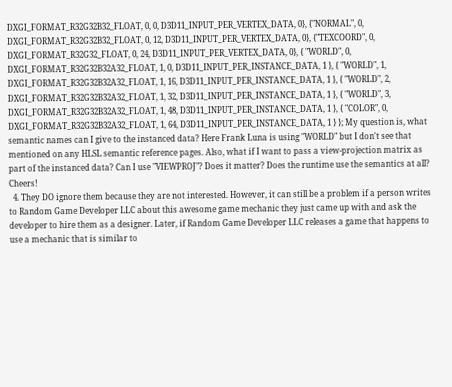DXGI_FORMAT_R32G32B32_FLOAT, 0, 0, D3D11_INPUT_PER_VERTEX_DATA, 0}, {"NORMAL", 0, DXGI_FORMAT_R32G32B32_FLOAT, 0, 12, D3D11_INPUT_PER_VERTEX_DATA, 0}, {"TEXCOORD", 0, DXGI_FORMAT_R32G32_FLOAT, 0, 24, D3D11_INPUT_PER_VERTEX_DATA, 0}, { "WORLD", 0, DXGI_FORMAT_R32G32B32A32_FLOAT, 1, 0, D3D11_INPUT_PER_INSTANCE_DATA, 1 }, { "WORLD", 1, DXGI_FORMAT_R32G32B32A32_FLOAT, 1, 16, D3D11_INPUT_PER_INSTANCE_DATA, 1 }, { "WORLD", 2, DXGI_FORMAT_R32G32B32A32_FLOAT, 1, 32, D3D11_INPUT_PER_INSTANCE_DATA, 1 }, { "WORLD", 3, DXGI_FORMAT_R32G32B32A32_FLOAT, 1, 48, D3D11_INPUT_PER_INSTANCE_DATA, 1 }, { "COLOR", 0, DXGI_FORMAT_R32G32B32A32_FLOAT, 1, 64, D3D11_INPUT_PER_INSTANCE_DATA, 1 } }; My question is, what semantic names can I give to the instanced data? Here Frank Luna is using "WORLD" but I don't see that mentioned on any HLSL semantic reference pages. Also, what if I want to pass a view-projection matrix as part of the instanced data? Can I use "VIEWPROJ"? Does it matter? Does the runtime use the semantics at all? Cheers!
  4. They DO ignore them because they are not interested. However, it can still be a problem if a person writes to Random Game Developer LLC about this awesome game mechanic they just came up with and ask the developer to hire them as a designer. Later, if Random Game Developer LLC releases a game that happens to use a mechanic that is similar to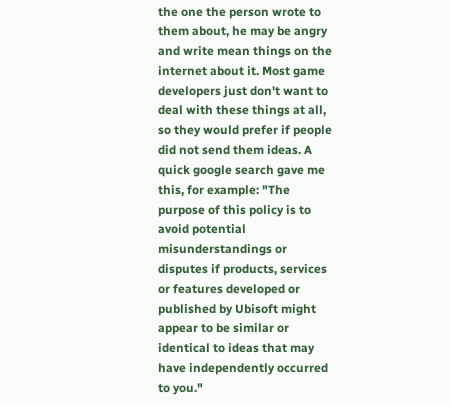the one the person wrote to them about, he may be angry and write mean things on the internet about it. Most game developers just don't want to deal with these things at all, so they would prefer if people did not send them ideas. A quick google search gave me this, for example: "The purpose of this policy is to avoid potential misunderstandings or disputes if products, services or features developed or published by Ubisoft might appear to be similar or identical to ideas that may have independently occurred to you."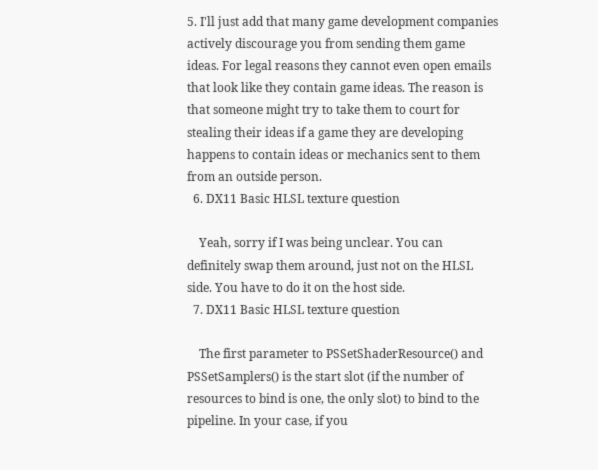5. I'll just add that many game development companies actively discourage you from sending them game ideas. For legal reasons they cannot even open emails that look like they contain game ideas. The reason is that someone might try to take them to court for stealing their ideas if a game they are developing happens to contain ideas or mechanics sent to them from an outside person.
  6. DX11 Basic HLSL texture question

    Yeah, sorry if I was being unclear. You can definitely swap them around, just not on the HLSL side. You have to do it on the host side.
  7. DX11 Basic HLSL texture question

    The first parameter to PSSetShaderResource() and PSSetSamplers() is the start slot (if the number of resources to bind is one, the only slot) to bind to the pipeline. In your case, if you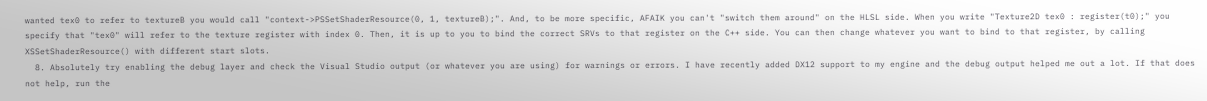wanted tex0 to refer to textureB you would call "context->PSSetShaderResource(0, 1, textureB);". And, to be more specific, AFAIK you can't "switch them around" on the HLSL side. When you write "Texture2D tex0 : register(t0);" you specify that "tex0" will refer to the texture register with index 0. Then, it is up to you to bind the correct SRVs to that register on the C++ side. You can then change whatever you want to bind to that register, by calling XSSetShaderResource() with different start slots.
  8. Absolutely try enabling the debug layer and check the Visual Studio output (or whatever you are using) for warnings or errors. I have recently added DX12 support to my engine and the debug output helped me out a lot. If that does not help, run the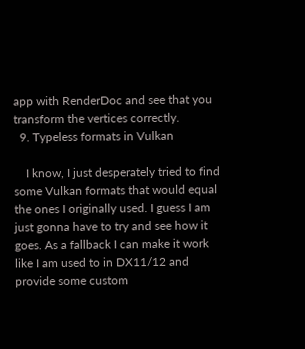app with RenderDoc and see that you transform the vertices correctly.
  9. Typeless formats in Vulkan

    I know, I just desperately tried to find some Vulkan formats that would equal the ones I originally used. I guess I am just gonna have to try and see how it goes. As a fallback I can make it work like I am used to in DX11/12 and provide some custom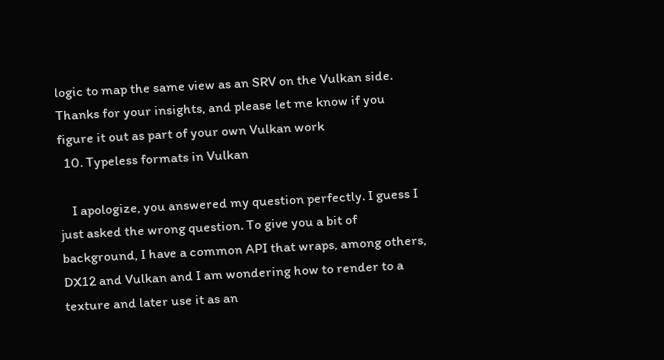logic to map the same view as an SRV on the Vulkan side. Thanks for your insights, and please let me know if you figure it out as part of your own Vulkan work
  10. Typeless formats in Vulkan

    I apologize, you answered my question perfectly. I guess I just asked the wrong question. To give you a bit of background, I have a common API that wraps, among others, DX12 and Vulkan and I am wondering how to render to a texture and later use it as an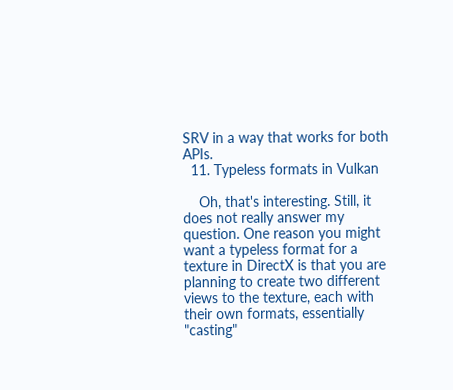SRV in a way that works for both APIs.
  11. Typeless formats in Vulkan

    Oh, that's interesting. Still, it does not really answer my question. One reason you might want a typeless format for a texture in DirectX is that you are planning to create two different views to the texture, each with their own formats, essentially "casting"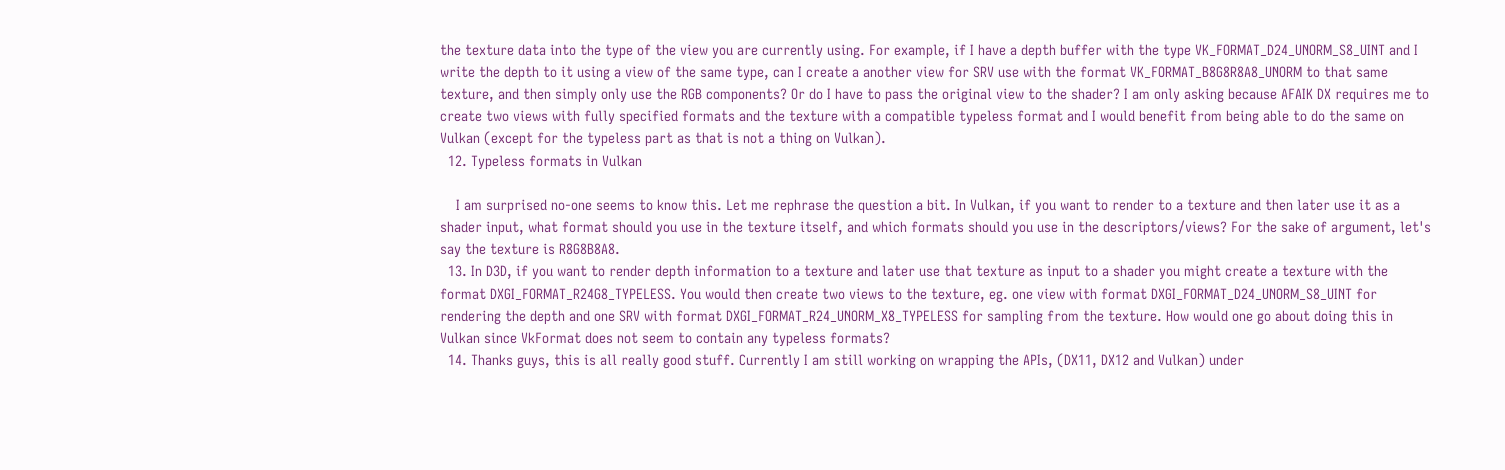the texture data into the type of the view you are currently using. For example, if I have a depth buffer with the type VK_FORMAT_D24_UNORM_S8_UINT and I write the depth to it using a view of the same type, can I create a another view for SRV use with the format VK_FORMAT_B8G8R8A8_UNORM to that same texture, and then simply only use the RGB components? Or do I have to pass the original view to the shader? I am only asking because AFAIK DX requires me to create two views with fully specified formats and the texture with a compatible typeless format and I would benefit from being able to do the same on Vulkan (except for the typeless part as that is not a thing on Vulkan).
  12. Typeless formats in Vulkan

    I am surprised no-one seems to know this. Let me rephrase the question a bit. In Vulkan, if you want to render to a texture and then later use it as a shader input, what format should you use in the texture itself, and which formats should you use in the descriptors/views? For the sake of argument, let's say the texture is R8G8B8A8.
  13. In D3D, if you want to render depth information to a texture and later use that texture as input to a shader you might create a texture with the format DXGI_FORMAT_R24G8_TYPELESS. You would then create two views to the texture, eg. one view with format DXGI_FORMAT_D24_UNORM_S8_UINT for rendering the depth and one SRV with format DXGI_FORMAT_R24_UNORM_X8_TYPELESS for sampling from the texture. How would one go about doing this in Vulkan since VkFormat does not seem to contain any typeless formats?
  14. Thanks guys, this is all really good stuff. Currently I am still working on wrapping the APIs, (DX11, DX12 and Vulkan) under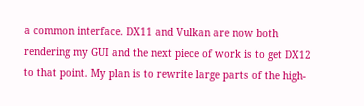a common interface. DX11 and Vulkan are now both rendering my GUI and the next piece of work is to get DX12 to that point. My plan is to rewrite large parts of the high-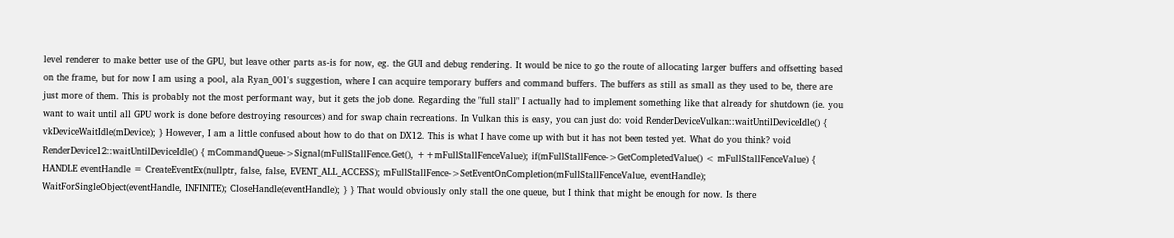level renderer to make better use of the GPU, but leave other parts as-is for now, eg. the GUI and debug rendering. It would be nice to go the route of allocating larger buffers and offsetting based on the frame, but for now I am using a pool, ala Ryan_001's suggestion, where I can acquire temporary buffers and command buffers. The buffers as still as small as they used to be, there are just more of them. This is probably not the most performant way, but it gets the job done. Regarding the "full stall" I actually had to implement something like that already for shutdown (ie. you want to wait until all GPU work is done before destroying resources) and for swap chain recreations. In Vulkan this is easy, you can just do: void RenderDeviceVulkan::waitUntilDeviceIdle() { vkDeviceWaitIdle(mDevice); } However, I am a little confused about how to do that on DX12. This is what I have come up with but it has not been tested yet. What do you think? void RenderDevice12::waitUntilDeviceIdle() { mCommandQueue->Signal(mFullStallFence.Get(), ++mFullStallFenceValue); if(mFullStallFence->GetCompletedValue() < mFullStallFenceValue) { HANDLE eventHandle = CreateEventEx(nullptr, false, false, EVENT_ALL_ACCESS); mFullStallFence->SetEventOnCompletion(mFullStallFenceValue, eventHandle); WaitForSingleObject(eventHandle, INFINITE); CloseHandle(eventHandle); } } That would obviously only stall the one queue, but I think that might be enough for now. Is there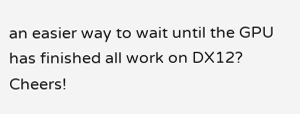an easier way to wait until the GPU has finished all work on DX12? Cheers!